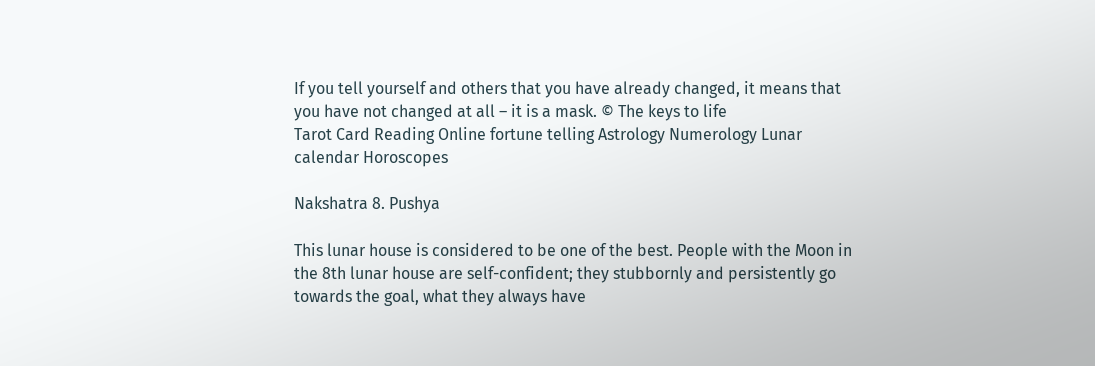If you tell yourself and others that you have already changed, it means that you have not changed at all – it is a mask. © The keys to life
Tarot Card Reading Online fortune telling Astrology Numerology Lunar calendar Horoscopes

Nakshatra 8. Pushya

This lunar house is considered to be one of the best. People with the Moon in the 8th lunar house are self-confident; they stubbornly and persistently go towards the goal, what they always have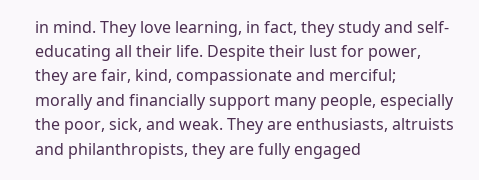in mind. They love learning, in fact, they study and self-educating all their life. Despite their lust for power, they are fair, kind, compassionate and merciful; morally and financially support many people, especially the poor, sick, and weak. They are enthusiasts, altruists and philanthropists, they are fully engaged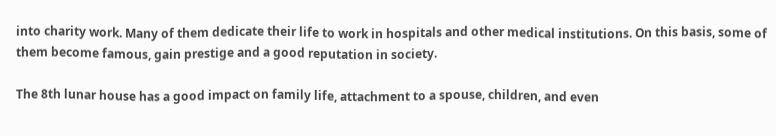into charity work. Many of them dedicate their life to work in hospitals and other medical institutions. On this basis, some of them become famous, gain prestige and a good reputation in society.

The 8th lunar house has a good impact on family life, attachment to a spouse, children, and even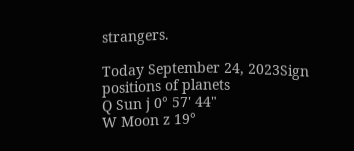strangers.

Today September 24, 2023Sign positions of planets
Q Sun j 0° 57' 44"
W Moon z 19°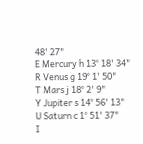48' 27"
E Mercury h 13° 18' 34"
R Venus g 19° 1' 50"
T Mars j 18° 2' 9"
Y Jupiter s 14° 56' 13"
U Saturn c 1° 51' 37"
I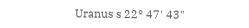Uranus s 22° 47' 43"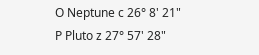O Neptune c 26° 8' 21"
P Pluto z 27° 57' 28"